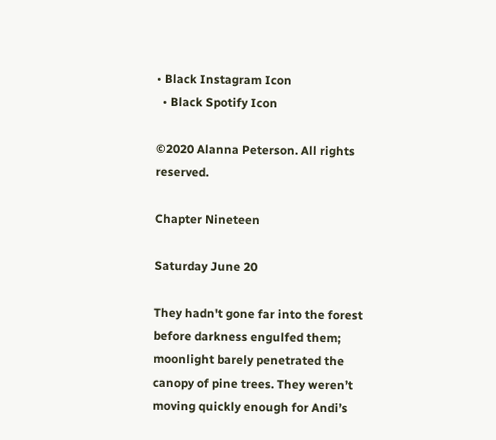• Black Instagram Icon
  • Black Spotify Icon

©2020 Alanna Peterson. All rights reserved.

Chapter Nineteen

Saturday June 20

They hadn't gone far into the forest before darkness engulfed them; moonlight barely penetrated the canopy of pine trees. They weren’t moving quickly enough for Andi’s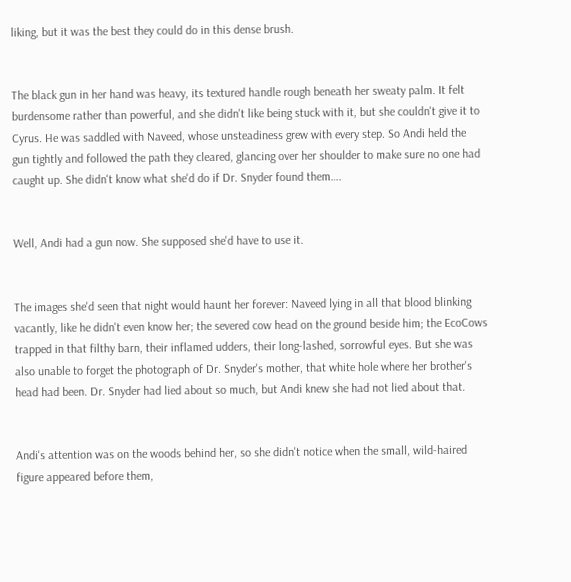liking, but it was the best they could do in this dense brush.


The black gun in her hand was heavy, its textured handle rough beneath her sweaty palm. It felt burdensome rather than powerful, and she didn't like being stuck with it, but she couldn't give it to Cyrus. He was saddled with Naveed, whose unsteadiness grew with every step. So Andi held the gun tightly and followed the path they cleared, glancing over her shoulder to make sure no one had caught up. She didn't know what she'd do if Dr. Snyder found them….


Well, Andi had a gun now. She supposed she'd have to use it.


The images she'd seen that night would haunt her forever: Naveed lying in all that blood blinking vacantly, like he didn't even know her; the severed cow head on the ground beside him; the EcoCows trapped in that filthy barn, their inflamed udders, their long-lashed, sorrowful eyes. But she was also unable to forget the photograph of Dr. Snyder's mother, that white hole where her brother's head had been. Dr. Snyder had lied about so much, but Andi knew she had not lied about that.


Andi's attention was on the woods behind her, so she didn't notice when the small, wild-haired figure appeared before them,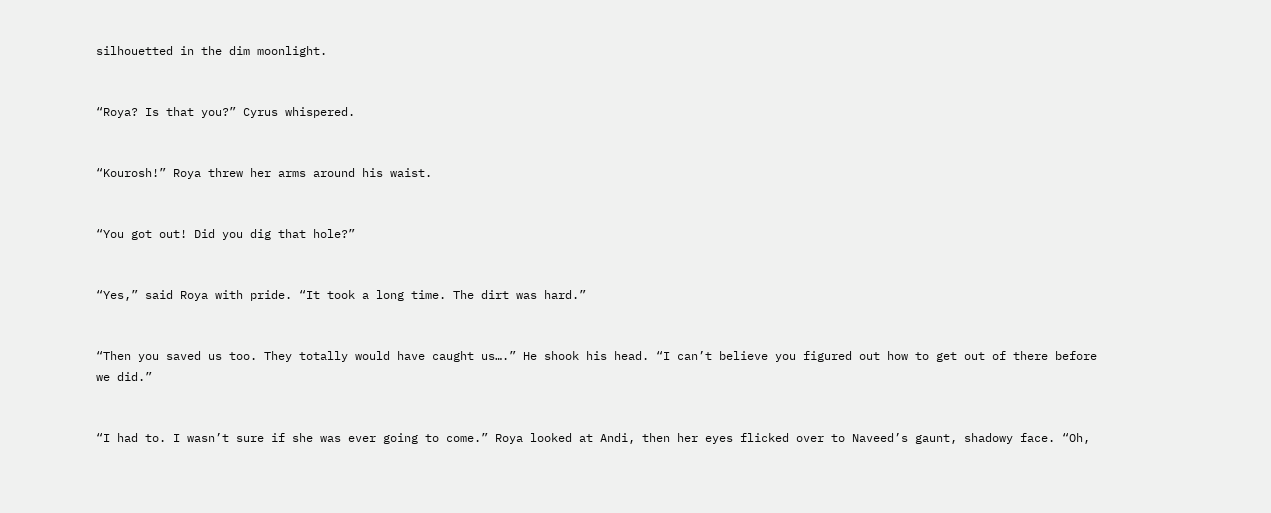silhouetted in the dim moonlight.


“Roya? Is that you?” Cyrus whispered.


“Kourosh!” Roya threw her arms around his waist.


“You got out! Did you dig that hole?”


“Yes,” said Roya with pride. “It took a long time. The dirt was hard.”


“Then you saved us too. They totally would have caught us….” He shook his head. “I can’t believe you figured out how to get out of there before we did.”


“I had to. I wasn’t sure if she was ever going to come.” Roya looked at Andi, then her eyes flicked over to Naveed’s gaunt, shadowy face. “Oh,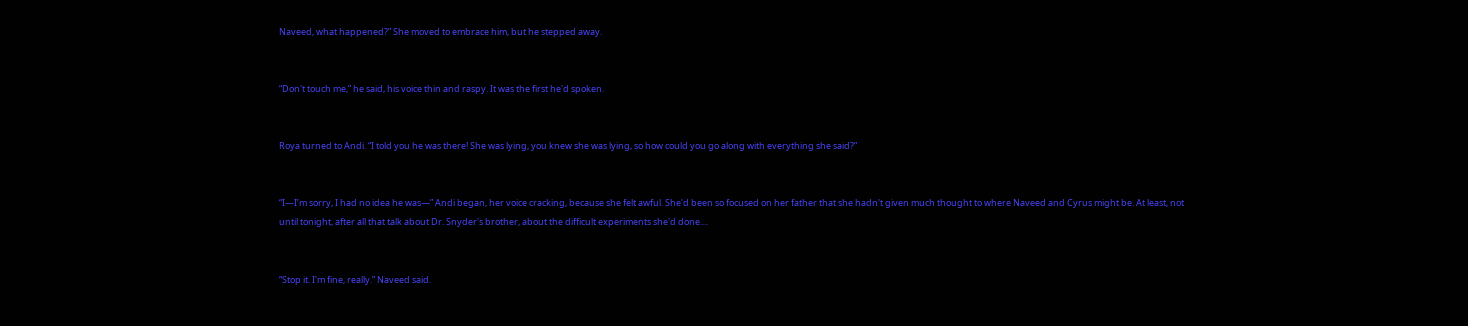Naveed, what happened?” She moved to embrace him, but he stepped away.


“Don't touch me,” he said, his voice thin and raspy. It was the first he'd spoken.


Roya turned to Andi. “I told you he was there! She was lying, you knew she was lying, so how could you go along with everything she said?”


“I—I’m sorry, I had no idea he was—” Andi began, her voice cracking, because she felt awful. She'd been so focused on her father that she hadn't given much thought to where Naveed and Cyrus might be. At least, not until tonight, after all that talk about Dr. Snyder's brother, about the difficult experiments she'd done....


“Stop it. I'm fine, really.” Naveed said.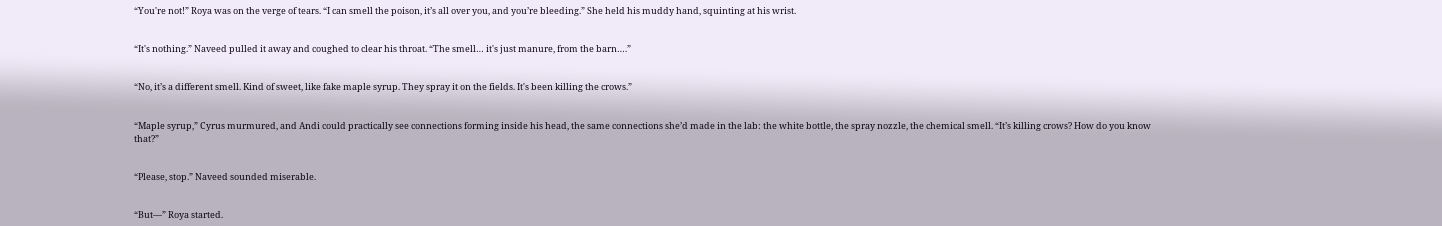“You're not!” Roya was on the verge of tears. “I can smell the poison, it’s all over you, and you’re bleeding.” She held his muddy hand, squinting at his wrist.


“It's nothing.” Naveed pulled it away and coughed to clear his throat. “The smell… it's just manure, from the barn….”


“No, it’s a different smell. Kind of sweet, like fake maple syrup. They spray it on the fields. It's been killing the crows.”


“Maple syrup,” Cyrus murmured, and Andi could practically see connections forming inside his head, the same connections she’d made in the lab: the white bottle, the spray nozzle, the chemical smell. “It’s killing crows? How do you know that?”


“Please, stop.” Naveed sounded miserable.


“But—” Roya started.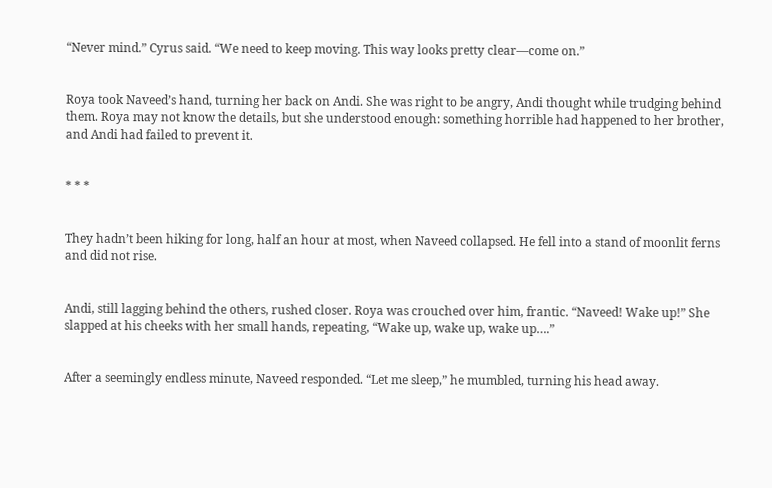“Never mind.” Cyrus said. “We need to keep moving. This way looks pretty clear—come on.”


Roya took Naveed’s hand, turning her back on Andi. She was right to be angry, Andi thought while trudging behind them. Roya may not know the details, but she understood enough: something horrible had happened to her brother, and Andi had failed to prevent it.


* * *


They hadn’t been hiking for long, half an hour at most, when Naveed collapsed. He fell into a stand of moonlit ferns and did not rise.


Andi, still lagging behind the others, rushed closer. Roya was crouched over him, frantic. “Naveed! Wake up!” She slapped at his cheeks with her small hands, repeating, “Wake up, wake up, wake up….”


After a seemingly endless minute, Naveed responded. “Let me sleep,” he mumbled, turning his head away.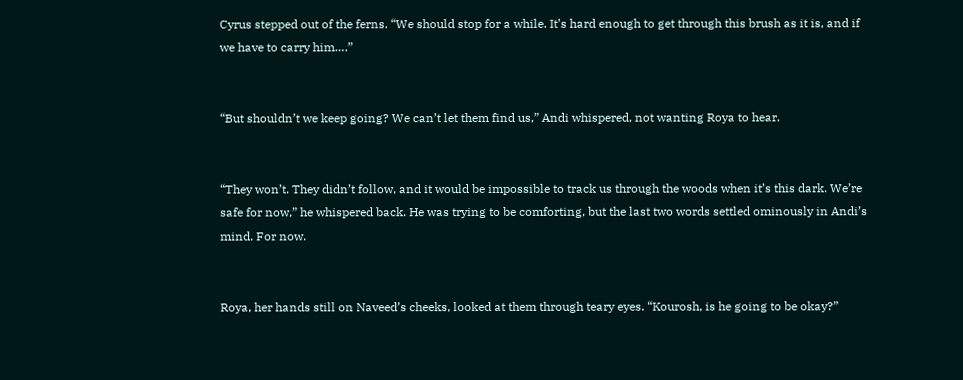Cyrus stepped out of the ferns. “We should stop for a while. It’s hard enough to get through this brush as it is, and if we have to carry him….”


“But shouldn’t we keep going? We can’t let them find us,” Andi whispered, not wanting Roya to hear.


“They won’t. They didn’t follow, and it would be impossible to track us through the woods when it’s this dark. We’re safe for now,” he whispered back. He was trying to be comforting, but the last two words settled ominously in Andi’s mind. For now.


Roya, her hands still on Naveed’s cheeks, looked at them through teary eyes. “Kourosh, is he going to be okay?”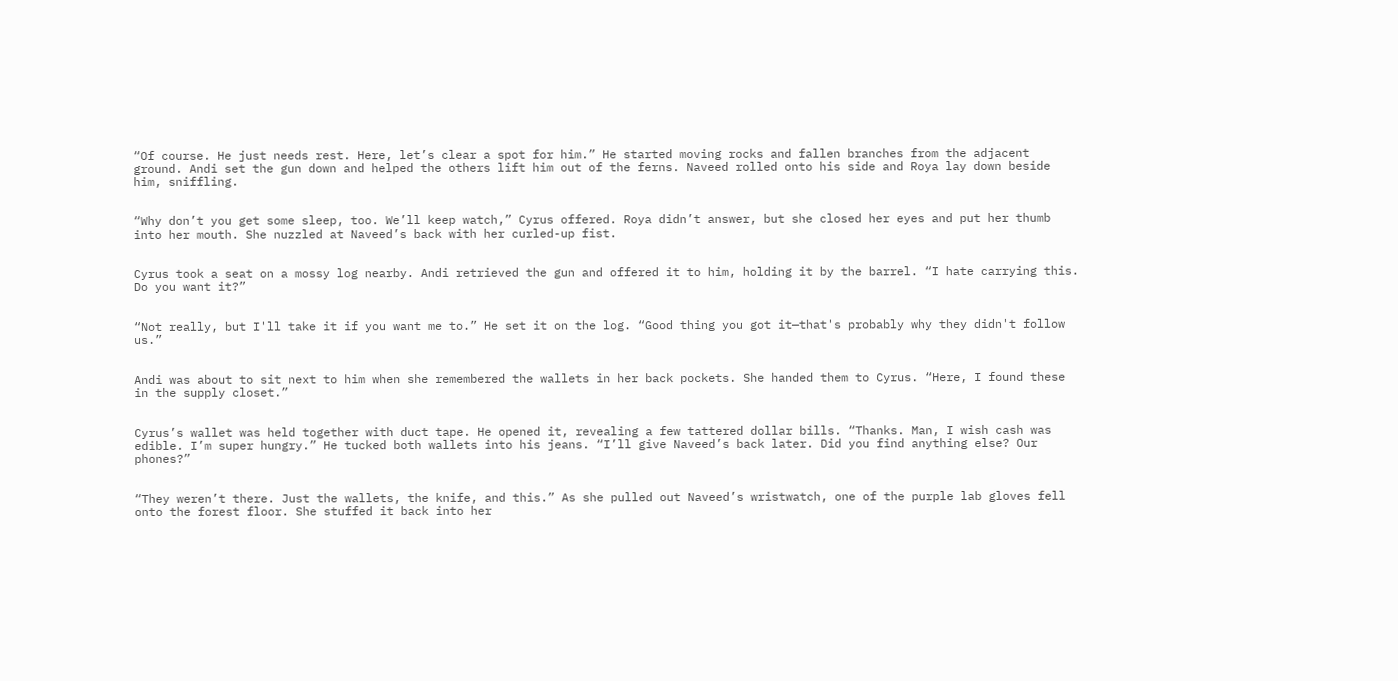“Of course. He just needs rest. Here, let’s clear a spot for him.” He started moving rocks and fallen branches from the adjacent ground. Andi set the gun down and helped the others lift him out of the ferns. Naveed rolled onto his side and Roya lay down beside him, sniffling.


“Why don’t you get some sleep, too. We’ll keep watch,” Cyrus offered. Roya didn’t answer, but she closed her eyes and put her thumb into her mouth. She nuzzled at Naveed’s back with her curled-up fist.


Cyrus took a seat on a mossy log nearby. Andi retrieved the gun and offered it to him, holding it by the barrel. “I hate carrying this. Do you want it?”


“Not really, but I'll take it if you want me to.” He set it on the log. “Good thing you got it—that's probably why they didn't follow us.”


Andi was about to sit next to him when she remembered the wallets in her back pockets. She handed them to Cyrus. “Here, I found these in the supply closet.”


Cyrus’s wallet was held together with duct tape. He opened it, revealing a few tattered dollar bills. “Thanks. Man, I wish cash was edible. I’m super hungry.” He tucked both wallets into his jeans. “I’ll give Naveed’s back later. Did you find anything else? Our phones?”


“They weren’t there. Just the wallets, the knife, and this.” As she pulled out Naveed’s wristwatch, one of the purple lab gloves fell onto the forest floor. She stuffed it back into her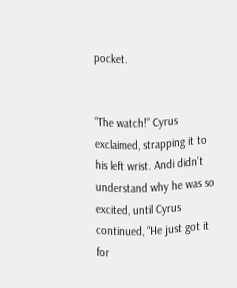pocket.


“The watch!” Cyrus exclaimed, strapping it to his left wrist. Andi didn’t understand why he was so excited, until Cyrus continued, “He just got it for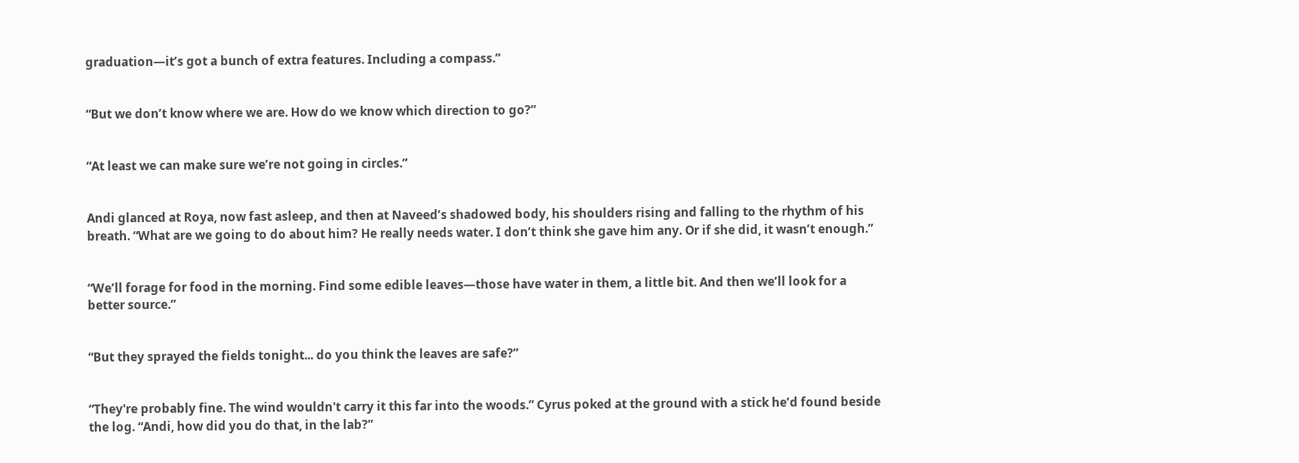graduation—it’s got a bunch of extra features. Including a compass.”


“But we don’t know where we are. How do we know which direction to go?”


“At least we can make sure we’re not going in circles.”


Andi glanced at Roya, now fast asleep, and then at Naveed’s shadowed body, his shoulders rising and falling to the rhythm of his breath. “What are we going to do about him? He really needs water. I don’t think she gave him any. Or if she did, it wasn’t enough.”


“We’ll forage for food in the morning. Find some edible leaves—those have water in them, a little bit. And then we’ll look for a better source.”


“But they sprayed the fields tonight... do you think the leaves are safe?”


“They're probably fine. The wind wouldn't carry it this far into the woods.” Cyrus poked at the ground with a stick he’d found beside the log. “Andi, how did you do that, in the lab?”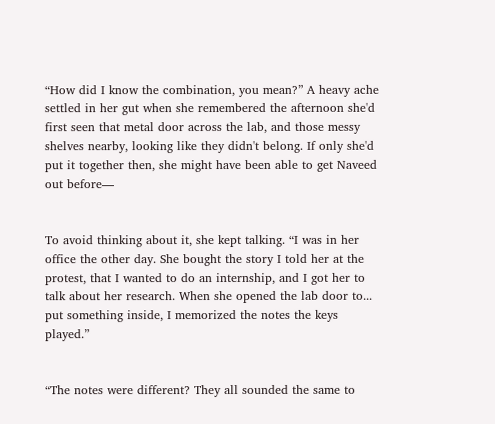“How did I know the combination, you mean?” A heavy ache settled in her gut when she remembered the afternoon she'd first seen that metal door across the lab, and those messy shelves nearby, looking like they didn't belong. If only she'd put it together then, she might have been able to get Naveed out before—


To avoid thinking about it, she kept talking. “I was in her office the other day. She bought the story I told her at the protest, that I wanted to do an internship, and I got her to talk about her research. When she opened the lab door to... put something inside, I memorized the notes the keys played.”


“The notes were different? They all sounded the same to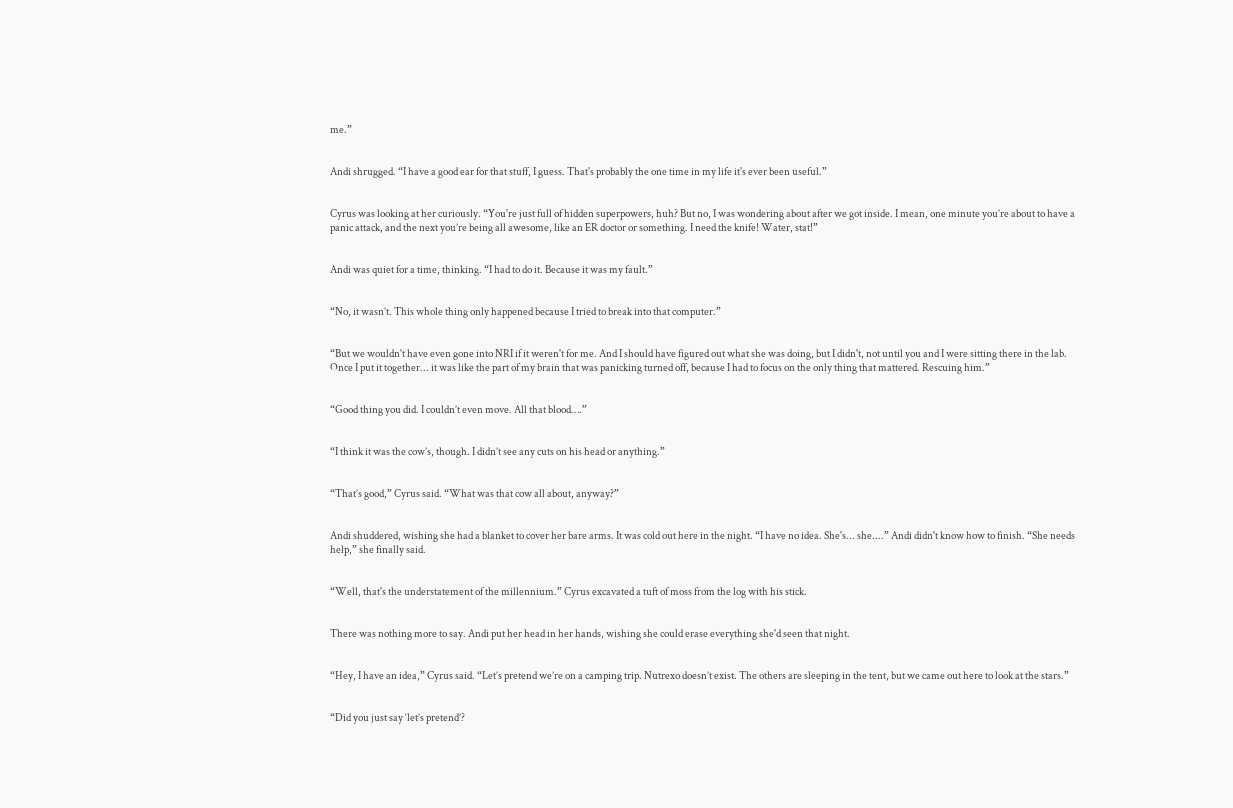me.”


Andi shrugged. “I have a good ear for that stuff, I guess. That's probably the one time in my life it's ever been useful.”


Cyrus was looking at her curiously. “You're just full of hidden superpowers, huh? But no, I was wondering about after we got inside. I mean, one minute you’re about to have a panic attack, and the next you’re being all awesome, like an ER doctor or something. I need the knife! Water, stat!”


Andi was quiet for a time, thinking. “I had to do it. Because it was my fault.”


“No, it wasn’t. This whole thing only happened because I tried to break into that computer.”


“But we wouldn't have even gone into NRI if it weren't for me. And I should have figured out what she was doing, but I didn't, not until you and I were sitting there in the lab. Once I put it together... it was like the part of my brain that was panicking turned off, because I had to focus on the only thing that mattered. Rescuing him.”


“Good thing you did. I couldn’t even move. All that blood….”


“I think it was the cow’s, though. I didn’t see any cuts on his head or anything.”


“That’s good,” Cyrus said. “What was that cow all about, anyway?”


Andi shuddered, wishing she had a blanket to cover her bare arms. It was cold out here in the night. “I have no idea. She's... she....” Andi didn't know how to finish. “She needs help,” she finally said.


“Well, that's the understatement of the millennium.” Cyrus excavated a tuft of moss from the log with his stick.


There was nothing more to say. Andi put her head in her hands, wishing she could erase everything she'd seen that night.


“Hey, I have an idea,” Cyrus said. “Let’s pretend we’re on a camping trip. Nutrexo doesn’t exist. The others are sleeping in the tent, but we came out here to look at the stars.”


“Did you just say ‘let’s pretend’?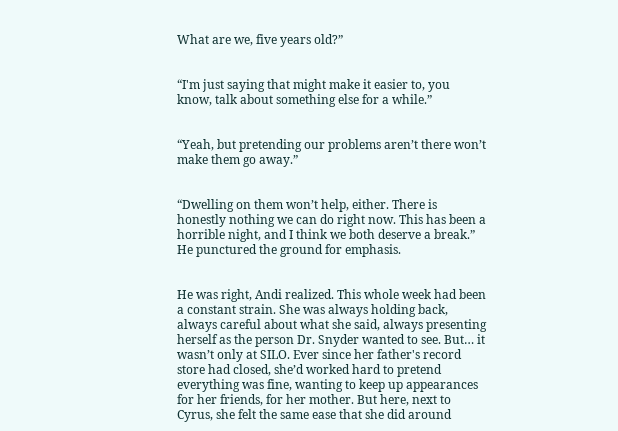What are we, five years old?”


“I'm just saying that might make it easier to, you know, talk about something else for a while.”


“Yeah, but pretending our problems aren’t there won’t make them go away.”


“Dwelling on them won’t help, either. There is honestly nothing we can do right now. This has been a horrible night, and I think we both deserve a break.” He punctured the ground for emphasis.


He was right, Andi realized. This whole week had been a constant strain. She was always holding back, always careful about what she said, always presenting herself as the person Dr. Snyder wanted to see. But… it wasn’t only at SILO. Ever since her father's record store had closed, she’d worked hard to pretend everything was fine, wanting to keep up appearances for her friends, for her mother. But here, next to Cyrus, she felt the same ease that she did around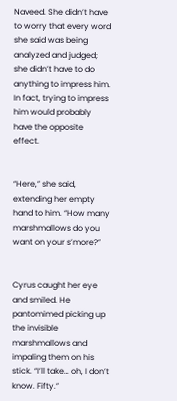Naveed. She didn’t have to worry that every word she said was being analyzed and judged; she didn’t have to do anything to impress him. In fact, trying to impress him would probably have the opposite effect.


“Here,” she said, extending her empty hand to him. “How many marshmallows do you want on your s’more?”


Cyrus caught her eye and smiled. He pantomimed picking up the invisible marshmallows and impaling them on his stick. “I’ll take… oh, I don’t know. Fifty.”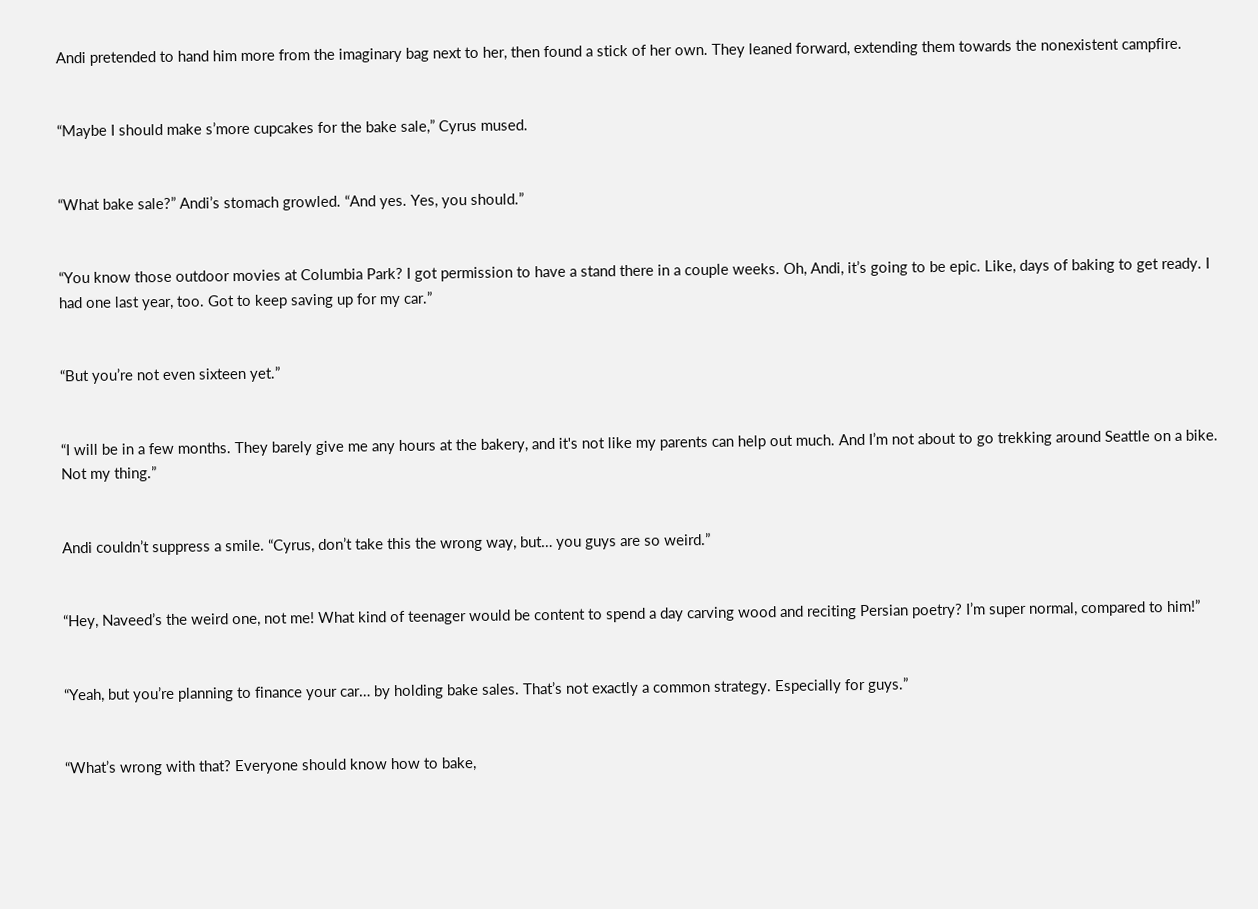Andi pretended to hand him more from the imaginary bag next to her, then found a stick of her own. They leaned forward, extending them towards the nonexistent campfire.


“Maybe I should make s’more cupcakes for the bake sale,” Cyrus mused.


“What bake sale?” Andi’s stomach growled. “And yes. Yes, you should.”


“You know those outdoor movies at Columbia Park? I got permission to have a stand there in a couple weeks. Oh, Andi, it’s going to be epic. Like, days of baking to get ready. I had one last year, too. Got to keep saving up for my car.”


“But you’re not even sixteen yet.”


“I will be in a few months. They barely give me any hours at the bakery, and it's not like my parents can help out much. And I’m not about to go trekking around Seattle on a bike. Not my thing.”


Andi couldn’t suppress a smile. “Cyrus, don’t take this the wrong way, but… you guys are so weird.”


“Hey, Naveed’s the weird one, not me! What kind of teenager would be content to spend a day carving wood and reciting Persian poetry? I’m super normal, compared to him!”


“Yeah, but you’re planning to finance your car… by holding bake sales. That’s not exactly a common strategy. Especially for guys.”


“What’s wrong with that? Everyone should know how to bake,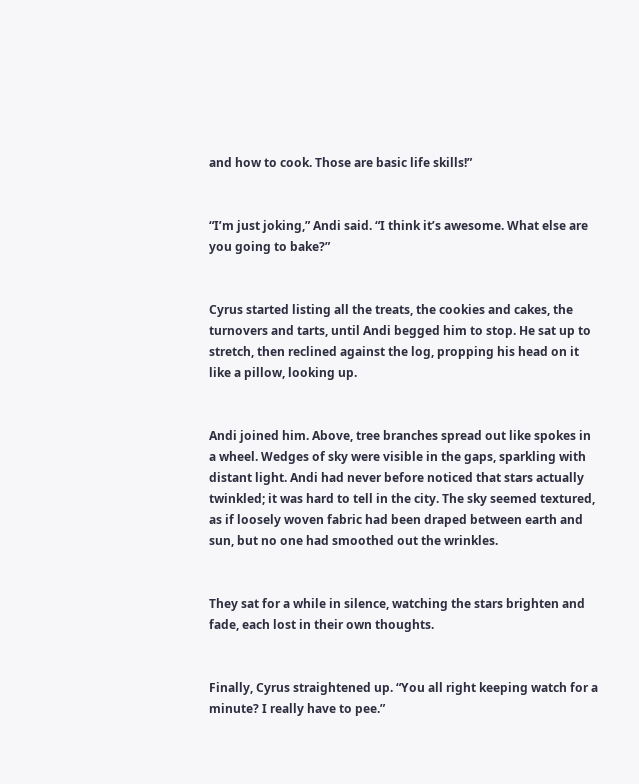and how to cook. Those are basic life skills!”


“I’m just joking,” Andi said. “I think it’s awesome. What else are you going to bake?”


Cyrus started listing all the treats, the cookies and cakes, the turnovers and tarts, until Andi begged him to stop. He sat up to stretch, then reclined against the log, propping his head on it like a pillow, looking up.


Andi joined him. Above, tree branches spread out like spokes in a wheel. Wedges of sky were visible in the gaps, sparkling with distant light. Andi had never before noticed that stars actually twinkled; it was hard to tell in the city. The sky seemed textured, as if loosely woven fabric had been draped between earth and sun, but no one had smoothed out the wrinkles.


They sat for a while in silence, watching the stars brighten and fade, each lost in their own thoughts.


Finally, Cyrus straightened up. “You all right keeping watch for a minute? I really have to pee.”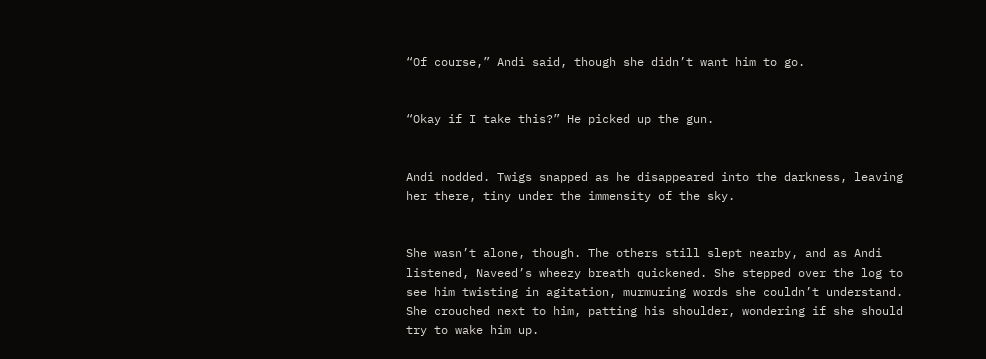“Of course,” Andi said, though she didn’t want him to go.


“Okay if I take this?” He picked up the gun.


Andi nodded. Twigs snapped as he disappeared into the darkness, leaving her there, tiny under the immensity of the sky.


She wasn’t alone, though. The others still slept nearby, and as Andi listened, Naveed’s wheezy breath quickened. She stepped over the log to see him twisting in agitation, murmuring words she couldn’t understand. She crouched next to him, patting his shoulder, wondering if she should try to wake him up.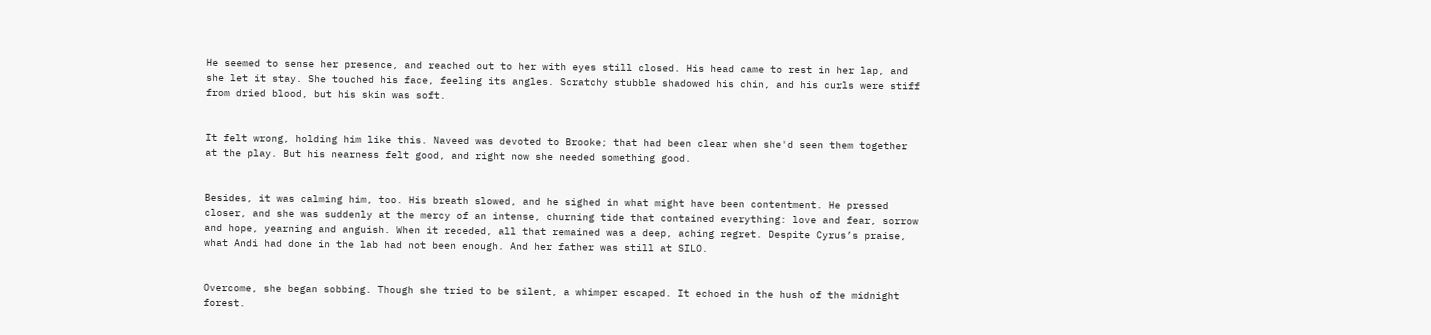He seemed to sense her presence, and reached out to her with eyes still closed. His head came to rest in her lap, and she let it stay. She touched his face, feeling its angles. Scratchy stubble shadowed his chin, and his curls were stiff from dried blood, but his skin was soft.


It felt wrong, holding him like this. Naveed was devoted to Brooke; that had been clear when she'd seen them together at the play. But his nearness felt good, and right now she needed something good.


Besides, it was calming him, too. His breath slowed, and he sighed in what might have been contentment. He pressed closer, and she was suddenly at the mercy of an intense, churning tide that contained everything: love and fear, sorrow and hope, yearning and anguish. When it receded, all that remained was a deep, aching regret. Despite Cyrus’s praise, what Andi had done in the lab had not been enough. And her father was still at SILO.


Overcome, she began sobbing. Though she tried to be silent, a whimper escaped. It echoed in the hush of the midnight forest.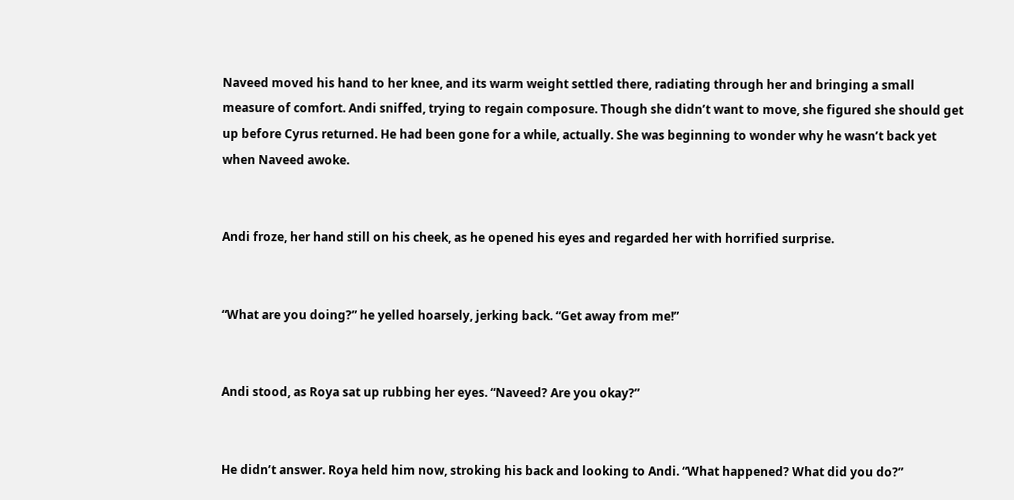Naveed moved his hand to her knee, and its warm weight settled there, radiating through her and bringing a small measure of comfort. Andi sniffed, trying to regain composure. Though she didn’t want to move, she figured she should get up before Cyrus returned. He had been gone for a while, actually. She was beginning to wonder why he wasn’t back yet when Naveed awoke.


Andi froze, her hand still on his cheek, as he opened his eyes and regarded her with horrified surprise.


“What are you doing?” he yelled hoarsely, jerking back. “Get away from me!”


Andi stood, as Roya sat up rubbing her eyes. “Naveed? Are you okay?”


He didn’t answer. Roya held him now, stroking his back and looking to Andi. “What happened? What did you do?”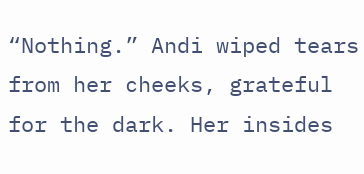“Nothing.” Andi wiped tears from her cheeks, grateful for the dark. Her insides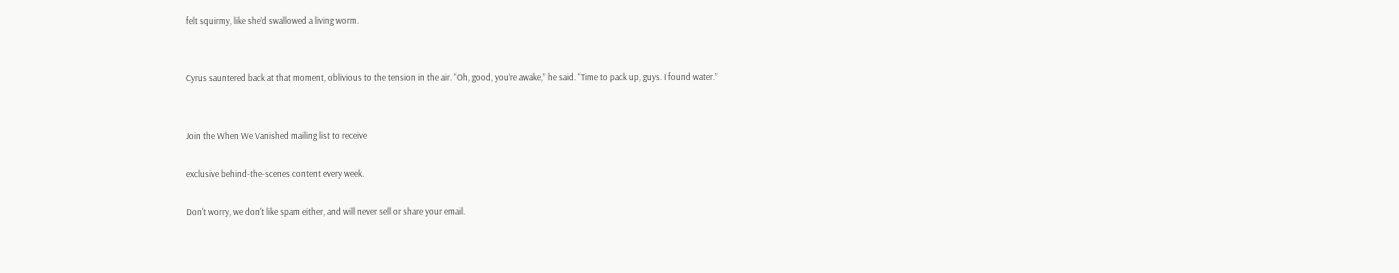felt squirmy, like she’d swallowed a living worm.


Cyrus sauntered back at that moment, oblivious to the tension in the air. “Oh, good, you’re awake,” he said. “Time to pack up, guys. I found water.”


Join the When We Vanished mailing list to receive

exclusive behind-the-scenes content every week.

Don't worry, we don't like spam either, and will never sell or share your email.